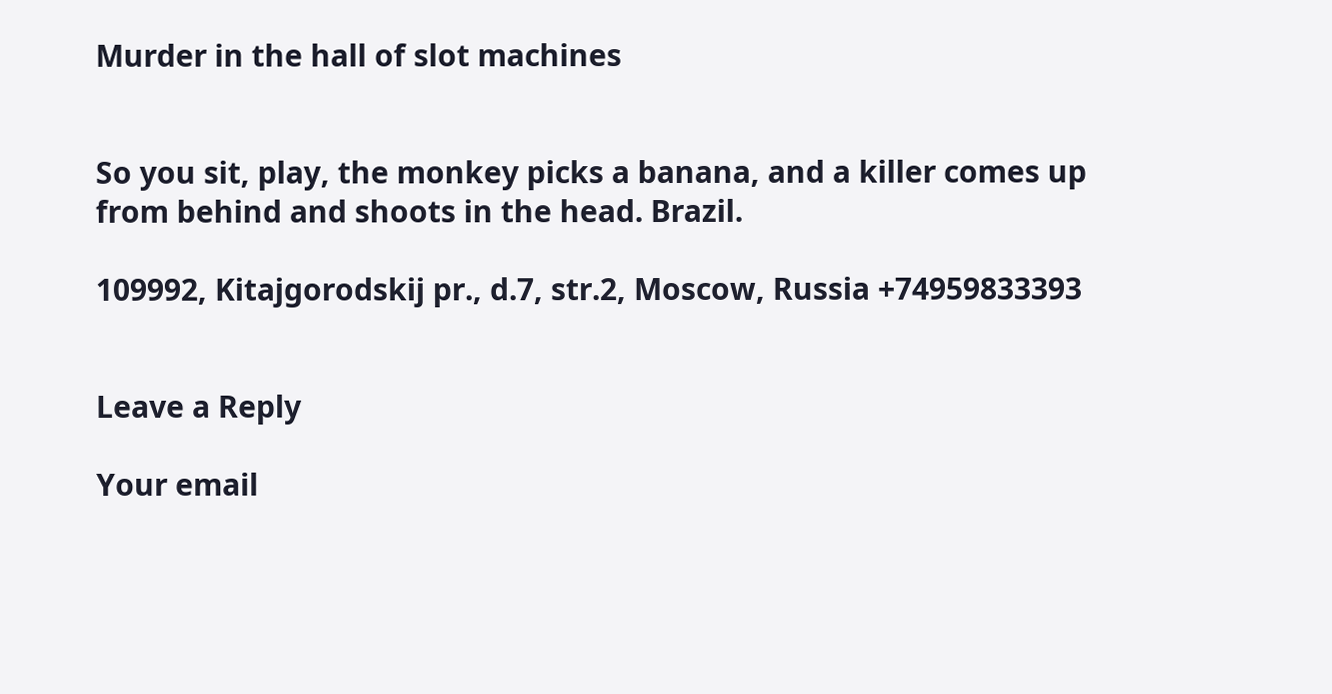Murder in the hall of slot machines


So you sit, play, the monkey picks a banana, and a killer comes up from behind and shoots in the head. Brazil.

109992, Kitajgorodskij pr., d.7, str.2, Moscow, Russia +74959833393


Leave a Reply

Your email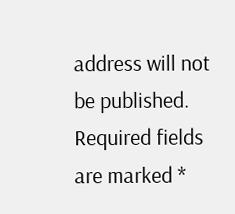address will not be published. Required fields are marked *